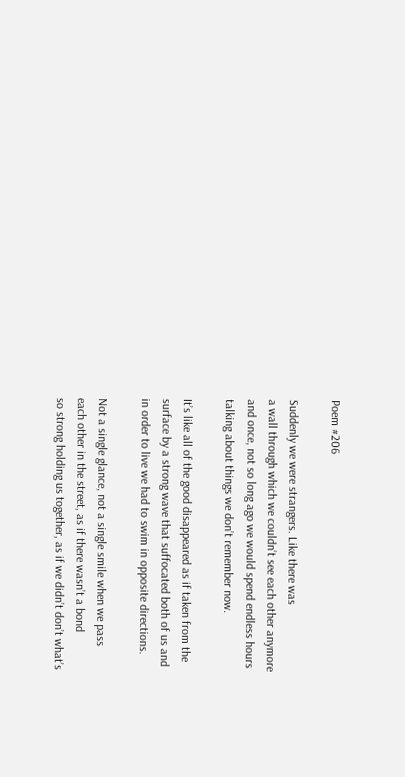Poem #206

Suddenly we were strangers. Like there was
a wall through which we couldn’t see each other anymore
and once, not so long ago we would spend endless hours
talking about things we don’t remember now.

It’s like all of the good disappeared as if taken from the
surface by a strong wave that suffocated both of us and
in order to live we had to swim in opposite directions.

Not a single glance, not a single smile when we pass
each other in the street, as if there wasn’t a bond
so strong holding us together, as if we didn’t don’t what’s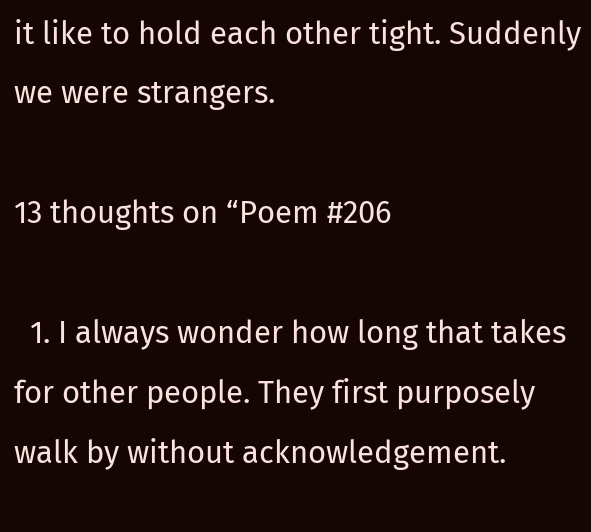it like to hold each other tight. Suddenly we were strangers.

13 thoughts on “Poem #206

  1. I always wonder how long that takes for other people. They first purposely walk by without acknowledgement.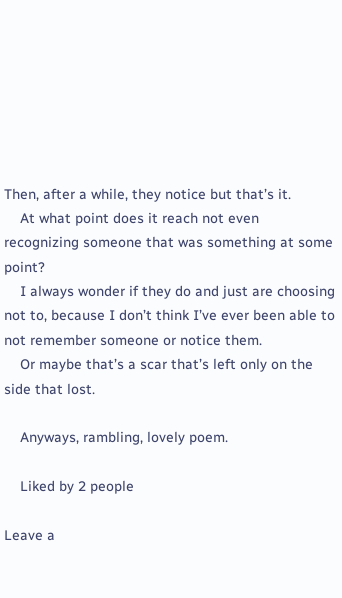Then, after a while, they notice but that’s it.
    At what point does it reach not even recognizing someone that was something at some point?
    I always wonder if they do and just are choosing not to, because I don’t think I’ve ever been able to not remember someone or notice them.
    Or maybe that’s a scar that’s left only on the side that lost.

    Anyways, rambling, lovely poem.

    Liked by 2 people

Leave a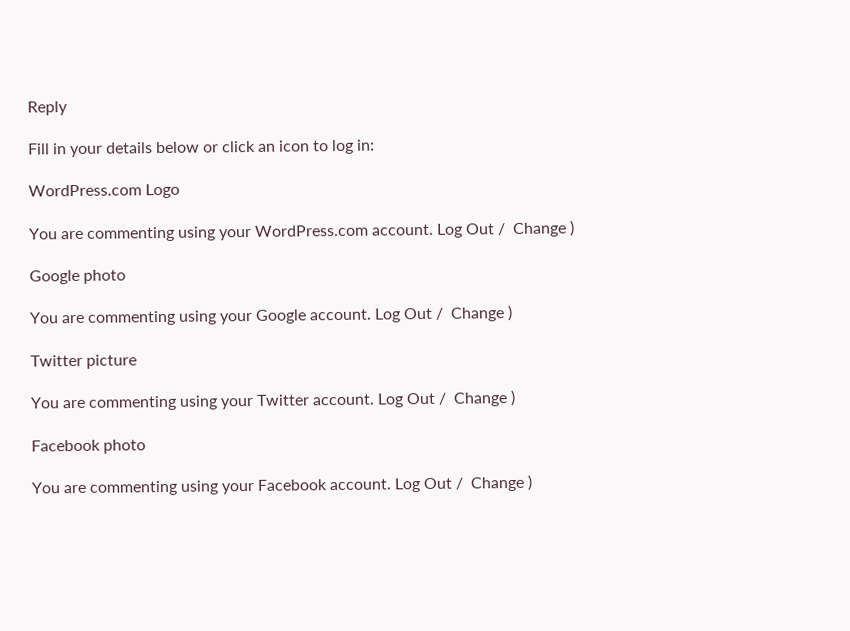Reply

Fill in your details below or click an icon to log in:

WordPress.com Logo

You are commenting using your WordPress.com account. Log Out /  Change )

Google photo

You are commenting using your Google account. Log Out /  Change )

Twitter picture

You are commenting using your Twitter account. Log Out /  Change )

Facebook photo

You are commenting using your Facebook account. Log Out /  Change )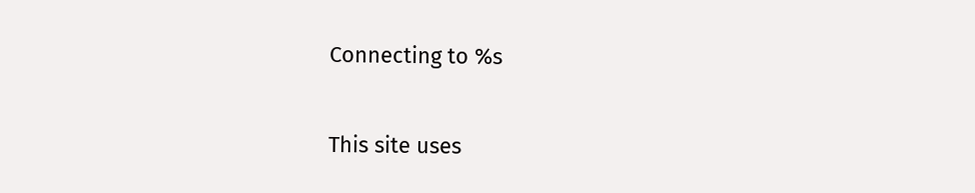Connecting to %s

This site uses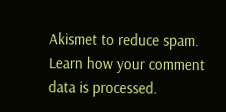Akismet to reduce spam. Learn how your comment data is processed.